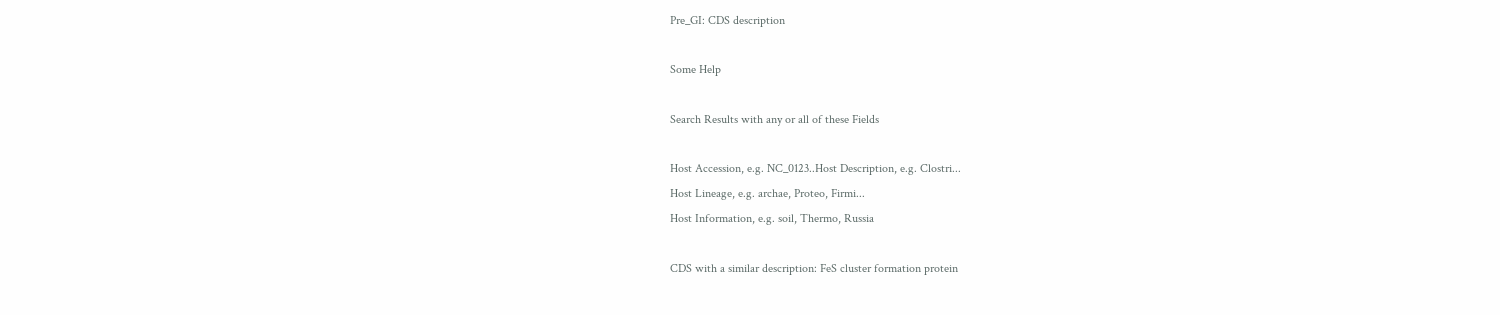Pre_GI: CDS description

Some Help

Search Results with any or all of these Fields

Host Accession, e.g. NC_0123..Host Description, e.g. Clostri...
Host Lineage, e.g. archae, Proteo, Firmi...
Host Information, e.g. soil, Thermo, Russia

CDS with a similar description: FeS cluster formation protein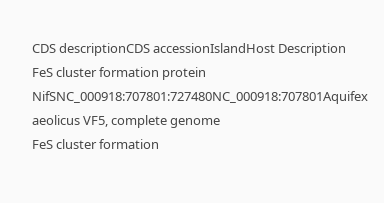CDS descriptionCDS accessionIslandHost Description
FeS cluster formation protein NifSNC_000918:707801:727480NC_000918:707801Aquifex aeolicus VF5, complete genome
FeS cluster formation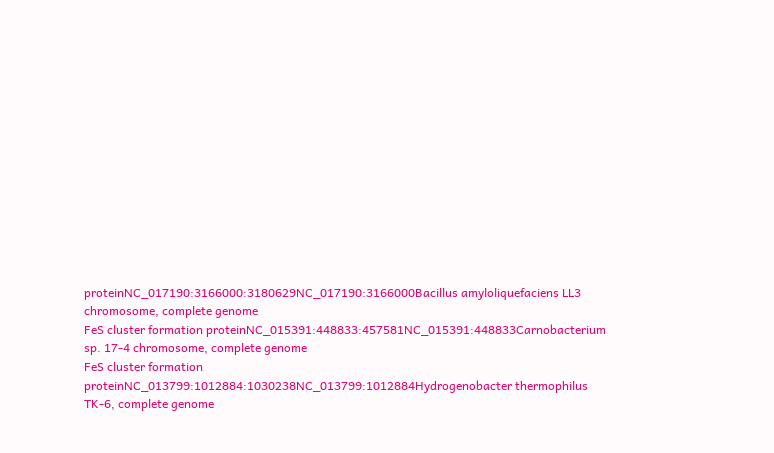proteinNC_017190:3166000:3180629NC_017190:3166000Bacillus amyloliquefaciens LL3 chromosome, complete genome
FeS cluster formation proteinNC_015391:448833:457581NC_015391:448833Carnobacterium sp. 17-4 chromosome, complete genome
FeS cluster formation proteinNC_013799:1012884:1030238NC_013799:1012884Hydrogenobacter thermophilus TK-6, complete genome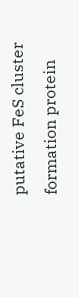putative FeS cluster formation protein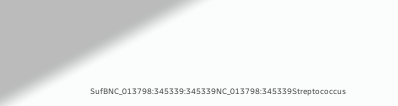SufBNC_013798:345339:345339NC_013798:345339Streptococcus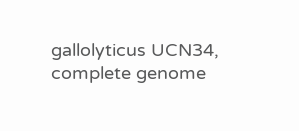gallolyticus UCN34, complete genome